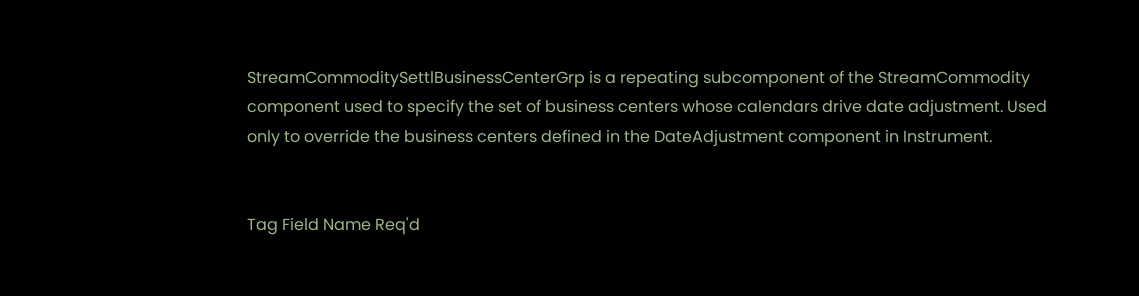StreamCommoditySettlBusinessCenterGrp is a repeating subcomponent of the StreamCommodity component used to specify the set of business centers whose calendars drive date adjustment. Used only to override the business centers defined in the DateAdjustment component in Instrument.


Tag Field Name Req'd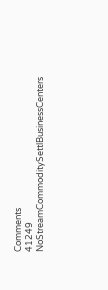Comments
41249 NoStreamCommoditySettlBusinessCenters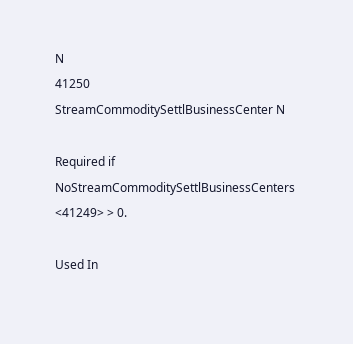N
41250 StreamCommoditySettlBusinessCenter N

Required if NoStreamCommoditySettlBusinessCenters <41249> > 0.

Used In